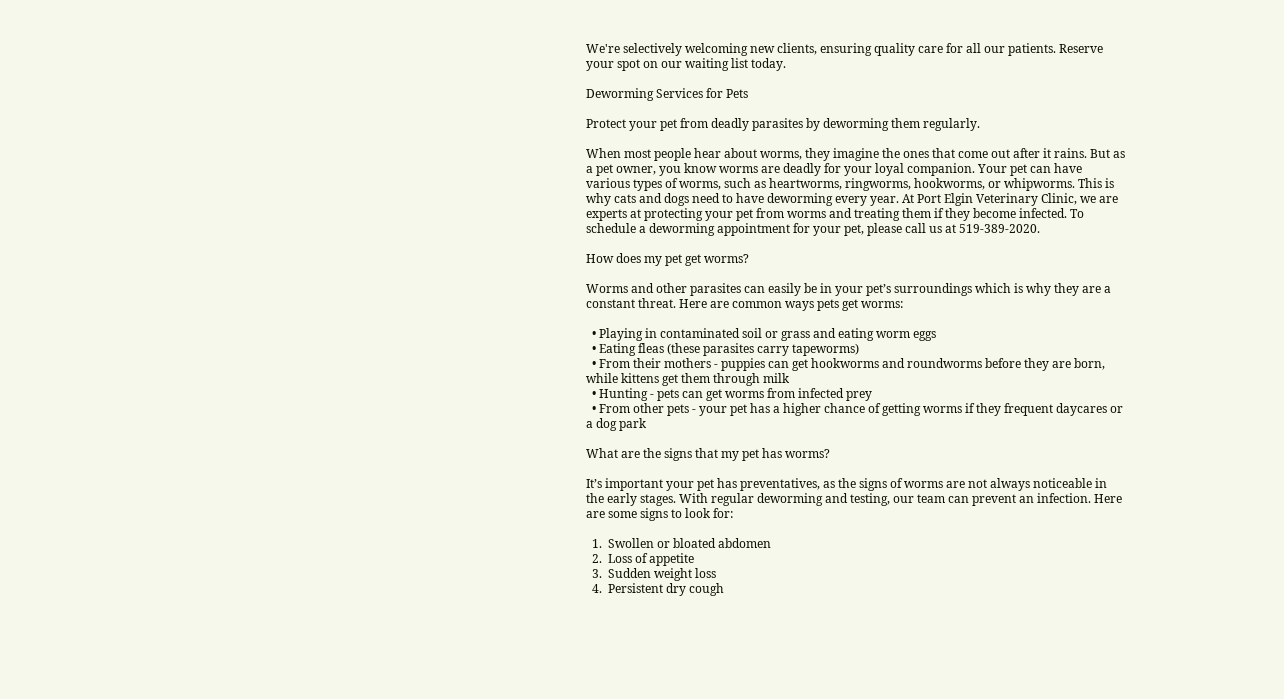We're selectively welcoming new clients, ensuring quality care for all our patients. Reserve your spot on our waiting list today.

Deworming Services for Pets

Protect your pet from deadly parasites by deworming them regularly.

When most people hear about worms, they imagine the ones that come out after it rains. But as a pet owner, you know worms are deadly for your loyal companion. Your pet can have various types of worms, such as heartworms, ringworms, hookworms, or whipworms. This is why cats and dogs need to have deworming every year. At Port Elgin Veterinary Clinic, we are experts at protecting your pet from worms and treating them if they become infected. To schedule a deworming appointment for your pet, please call us at 519-389-2020.

How does my pet get worms?

Worms and other parasites can easily be in your pet’s surroundings which is why they are a constant threat. Here are common ways pets get worms:

  • Playing in contaminated soil or grass and eating worm eggs
  • Eating fleas (these parasites carry tapeworms)
  • From their mothers - puppies can get hookworms and roundworms before they are born, while kittens get them through milk
  • Hunting - pets can get worms from infected prey
  • From other pets - your pet has a higher chance of getting worms if they frequent daycares or a dog park

What are the signs that my pet has worms?

It’s important your pet has preventatives, as the signs of worms are not always noticeable in the early stages. With regular deworming and testing, our team can prevent an infection. Here are some signs to look for:

  1.  Swollen or bloated abdomen
  2.  Loss of appetite
  3.  Sudden weight loss
  4.  Persistent dry cough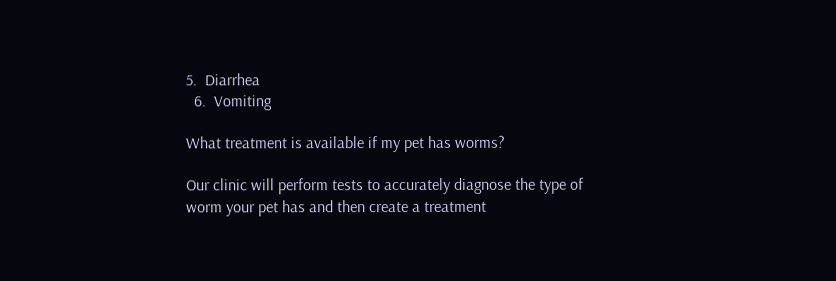5.  Diarrhea
  6.  Vomiting

What treatment is available if my pet has worms?

Our clinic will perform tests to accurately diagnose the type of worm your pet has and then create a treatment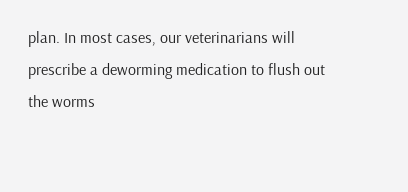plan. In most cases, our veterinarians will prescribe a deworming medication to flush out the worms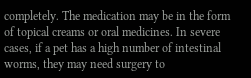completely. The medication may be in the form of topical creams or oral medicines. In severe cases, if a pet has a high number of intestinal worms, they may need surgery to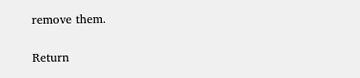remove them.

Return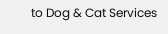to Dog & Cat Services